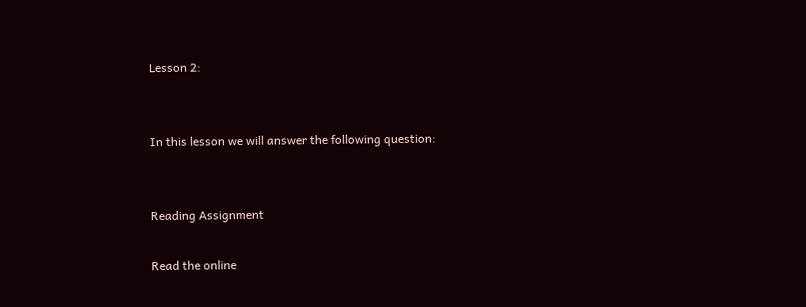Lesson 2:


In this lesson we will answer the following question:


Reading Assignment

Read the online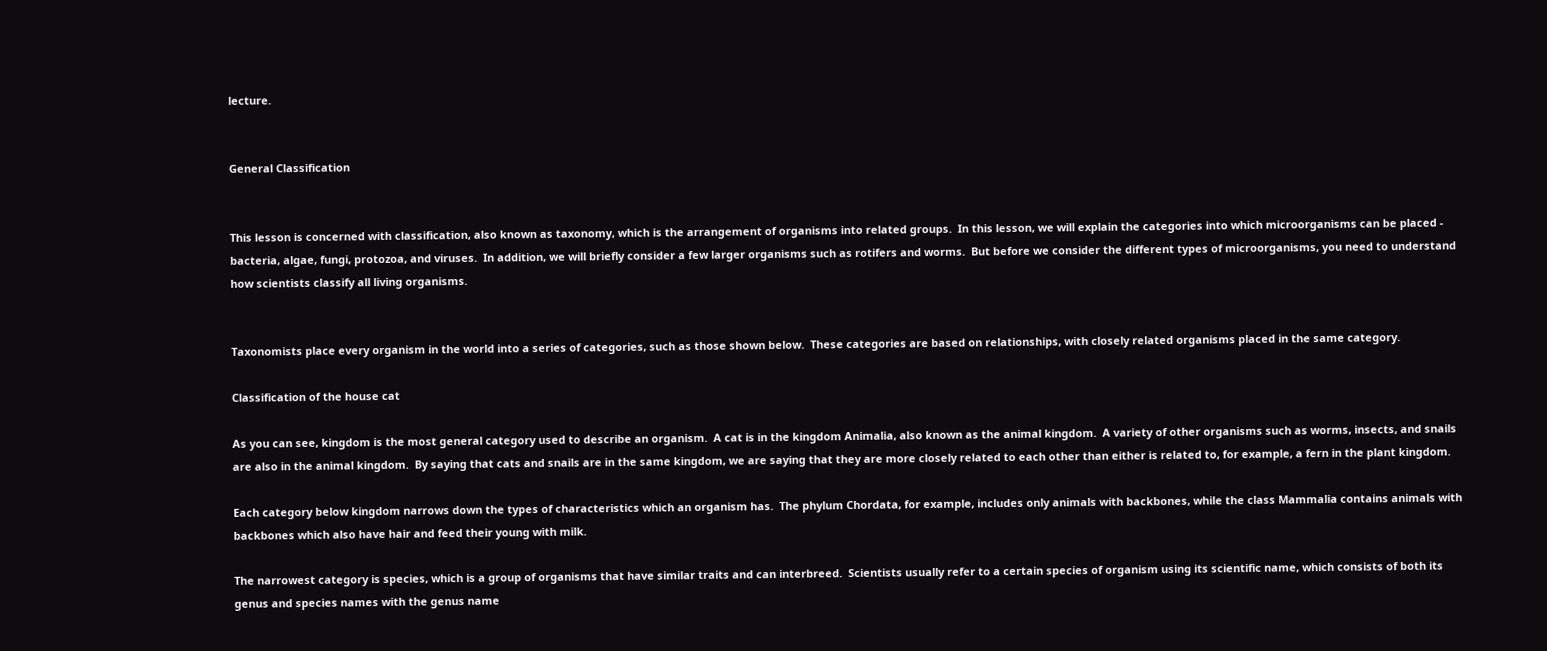lecture.


General Classification


This lesson is concerned with classification, also known as taxonomy, which is the arrangement of organisms into related groups.  In this lesson, we will explain the categories into which microorganisms can be placed - bacteria, algae, fungi, protozoa, and viruses.  In addition, we will briefly consider a few larger organisms such as rotifers and worms.  But before we consider the different types of microorganisms, you need to understand how scientists classify all living organisms.


Taxonomists place every organism in the world into a series of categories, such as those shown below.  These categories are based on relationships, with closely related organisms placed in the same category.

Classification of the house cat

As you can see, kingdom is the most general category used to describe an organism.  A cat is in the kingdom Animalia, also known as the animal kingdom.  A variety of other organisms such as worms, insects, and snails are also in the animal kingdom.  By saying that cats and snails are in the same kingdom, we are saying that they are more closely related to each other than either is related to, for example, a fern in the plant kingdom.

Each category below kingdom narrows down the types of characteristics which an organism has.  The phylum Chordata, for example, includes only animals with backbones, while the class Mammalia contains animals with backbones which also have hair and feed their young with milk.

The narrowest category is species, which is a group of organisms that have similar traits and can interbreed.  Scientists usually refer to a certain species of organism using its scientific name, which consists of both its genus and species names with the genus name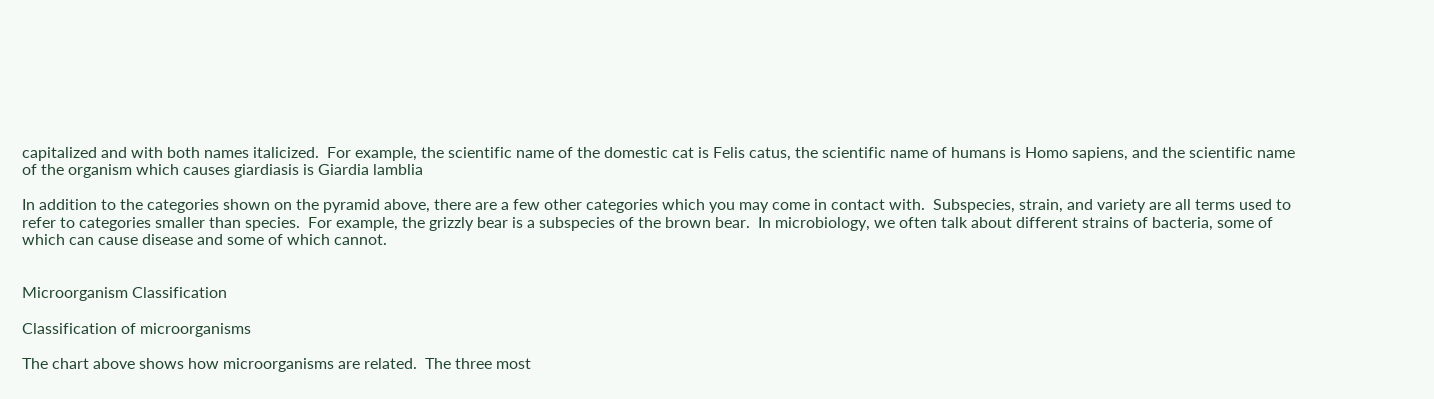capitalized and with both names italicized.  For example, the scientific name of the domestic cat is Felis catus, the scientific name of humans is Homo sapiens, and the scientific name of the organism which causes giardiasis is Giardia lamblia

In addition to the categories shown on the pyramid above, there are a few other categories which you may come in contact with.  Subspecies, strain, and variety are all terms used to refer to categories smaller than species.  For example, the grizzly bear is a subspecies of the brown bear.  In microbiology, we often talk about different strains of bacteria, some of which can cause disease and some of which cannot.


Microorganism Classification

Classification of microorganisms

The chart above shows how microorganisms are related.  The three most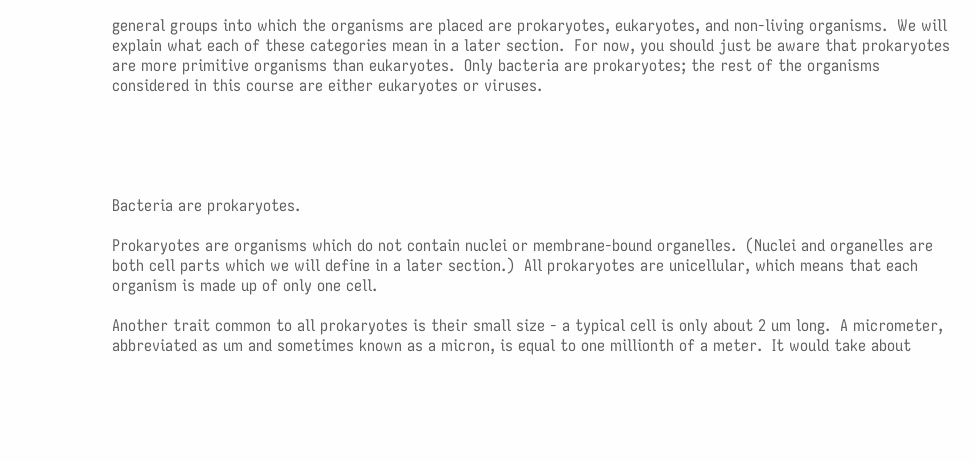general groups into which the organisms are placed are prokaryotes, eukaryotes, and non-living organisms.  We will explain what each of these categories mean in a later section.  For now, you should just be aware that prokaryotes are more primitive organisms than eukaryotes.  Only bacteria are prokaryotes; the rest of the organisms considered in this course are either eukaryotes or viruses.





Bacteria are prokaryotes.

Prokaryotes are organisms which do not contain nuclei or membrane-bound organelles.  (Nuclei and organelles are both cell parts which we will define in a later section.)  All prokaryotes are unicellular, which means that each organism is made up of only one cell.

Another trait common to all prokaryotes is their small size - a typical cell is only about 2 um long.  A micrometer, abbreviated as um and sometimes known as a micron, is equal to one millionth of a meter.  It would take about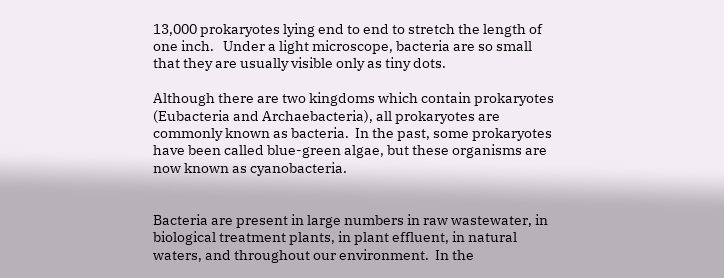13,000 prokaryotes lying end to end to stretch the length of one inch.   Under a light microscope, bacteria are so small that they are usually visible only as tiny dots.

Although there are two kingdoms which contain prokaryotes (Eubacteria and Archaebacteria), all prokaryotes are commonly known as bacteria.  In the past, some prokaryotes have been called blue-green algae, but these organisms are now known as cyanobacteria.


Bacteria are present in large numbers in raw wastewater, in biological treatment plants, in plant effluent, in natural waters, and throughout our environment.  In the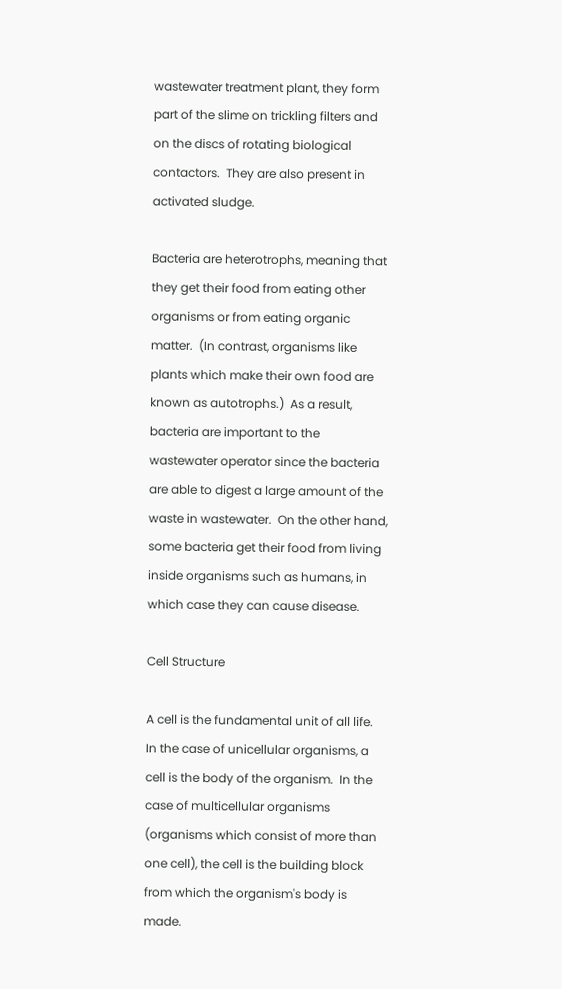wastewater treatment plant, they form part of the slime on trickling filters and on the discs of rotating biological contactors.  They are also present in activated sludge.

Bacteria are heterotrophs, meaning that they get their food from eating other organisms or from eating organic matter.  (In contrast, organisms like plants which make their own food are known as autotrophs.)  As a result, bacteria are important to the wastewater operator since the bacteria are able to digest a large amount of the waste in wastewater.  On the other hand, some bacteria get their food from living inside organisms such as humans, in which case they can cause disease.

Cell Structure

A cell is the fundamental unit of all life.  In the case of unicellular organisms, a cell is the body of the organism.  In the case of multicellular organisms (organisms which consist of more than one cell), the cell is the building block from which the organism's body is made.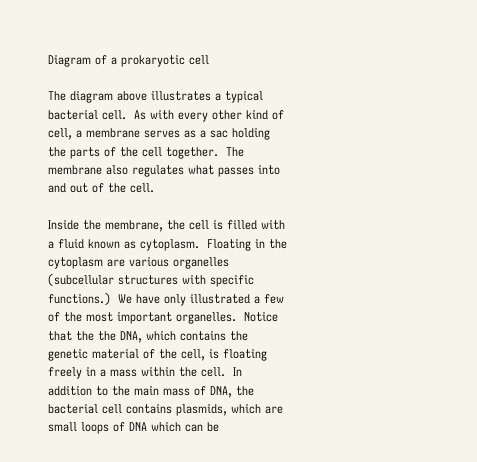Diagram of a prokaryotic cell

The diagram above illustrates a typical bacterial cell.  As with every other kind of cell, a membrane serves as a sac holding the parts of the cell together.  The membrane also regulates what passes into and out of the cell.

Inside the membrane, the cell is filled with a fluid known as cytoplasm.  Floating in the cytoplasm are various organelles (subcellular structures with specific functions.)  We have only illustrated a few of the most important organelles.  Notice that the the DNA, which contains the genetic material of the cell, is floating freely in a mass within the cell.  In addition to the main mass of DNA, the bacterial cell contains plasmids, which are small loops of DNA which can be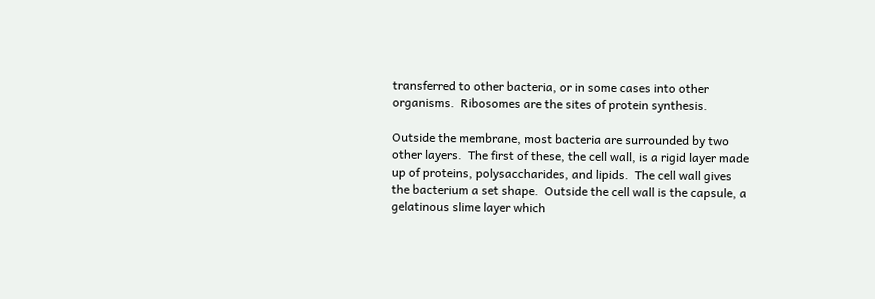transferred to other bacteria, or in some cases into other organisms.  Ribosomes are the sites of protein synthesis.

Outside the membrane, most bacteria are surrounded by two other layers.  The first of these, the cell wall, is a rigid layer made up of proteins, polysaccharides, and lipids.  The cell wall gives the bacterium a set shape.  Outside the cell wall is the capsule, a gelatinous slime layer which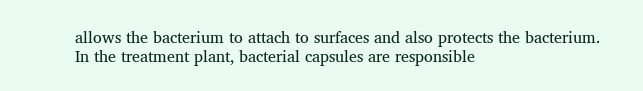allows the bacterium to attach to surfaces and also protects the bacterium.  In the treatment plant, bacterial capsules are responsible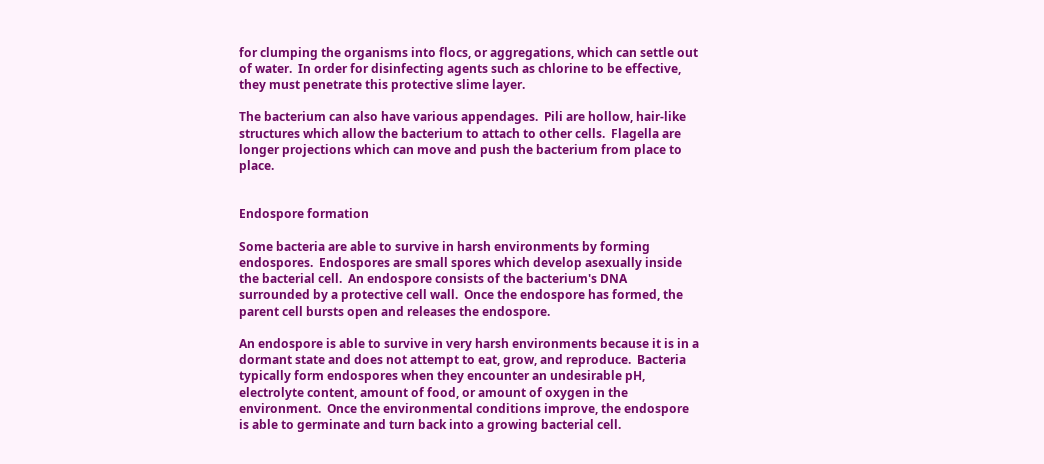for clumping the organisms into flocs, or aggregations, which can settle out of water.  In order for disinfecting agents such as chlorine to be effective, they must penetrate this protective slime layer.

The bacterium can also have various appendages.  Pili are hollow, hair-like structures which allow the bacterium to attach to other cells.  Flagella are longer projections which can move and push the bacterium from place to place.


Endospore formation

Some bacteria are able to survive in harsh environments by forming endospores.  Endospores are small spores which develop asexually inside the bacterial cell.  An endospore consists of the bacterium's DNA surrounded by a protective cell wall.  Once the endospore has formed, the parent cell bursts open and releases the endospore.

An endospore is able to survive in very harsh environments because it is in a dormant state and does not attempt to eat, grow, and reproduce.  Bacteria typically form endospores when they encounter an undesirable pH, electrolyte content, amount of food, or amount of oxygen in the environment.  Once the environmental conditions improve, the endospore is able to germinate and turn back into a growing bacterial cell.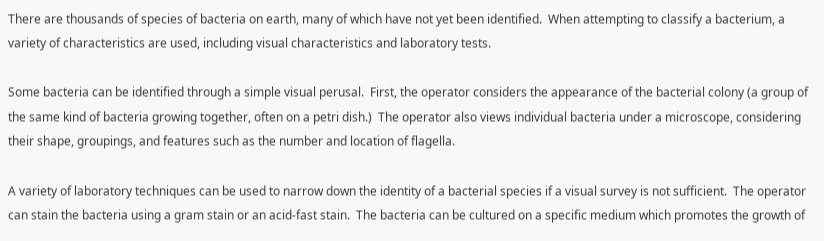There are thousands of species of bacteria on earth, many of which have not yet been identified.  When attempting to classify a bacterium, a variety of characteristics are used, including visual characteristics and laboratory tests.

Some bacteria can be identified through a simple visual perusal.  First, the operator considers the appearance of the bacterial colony (a group of the same kind of bacteria growing together, often on a petri dish.)  The operator also views individual bacteria under a microscope, considering their shape, groupings, and features such as the number and location of flagella.

A variety of laboratory techniques can be used to narrow down the identity of a bacterial species if a visual survey is not sufficient.  The operator can stain the bacteria using a gram stain or an acid-fast stain.  The bacteria can be cultured on a specific medium which promotes the growth of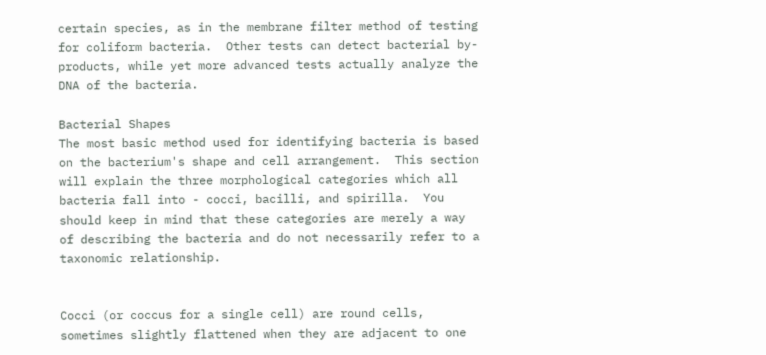certain species, as in the membrane filter method of testing for coliform bacteria.  Other tests can detect bacterial by-products, while yet more advanced tests actually analyze the DNA of the bacteria.

Bacterial Shapes
The most basic method used for identifying bacteria is based on the bacterium's shape and cell arrangement.  This section will explain the three morphological categories which all bacteria fall into - cocci, bacilli, and spirilla.  You should keep in mind that these categories are merely a way of describing the bacteria and do not necessarily refer to a taxonomic relationship.


Cocci (or coccus for a single cell) are round cells, sometimes slightly flattened when they are adjacent to one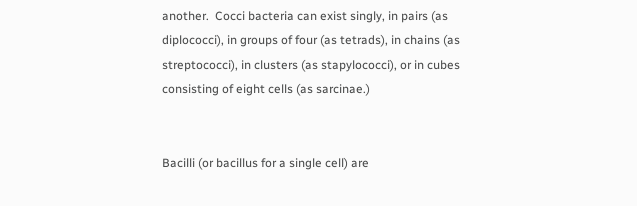another.  Cocci bacteria can exist singly, in pairs (as diplococci), in groups of four (as tetrads), in chains (as streptococci), in clusters (as stapylococci), or in cubes consisting of eight cells (as sarcinae.)


Bacilli (or bacillus for a single cell) are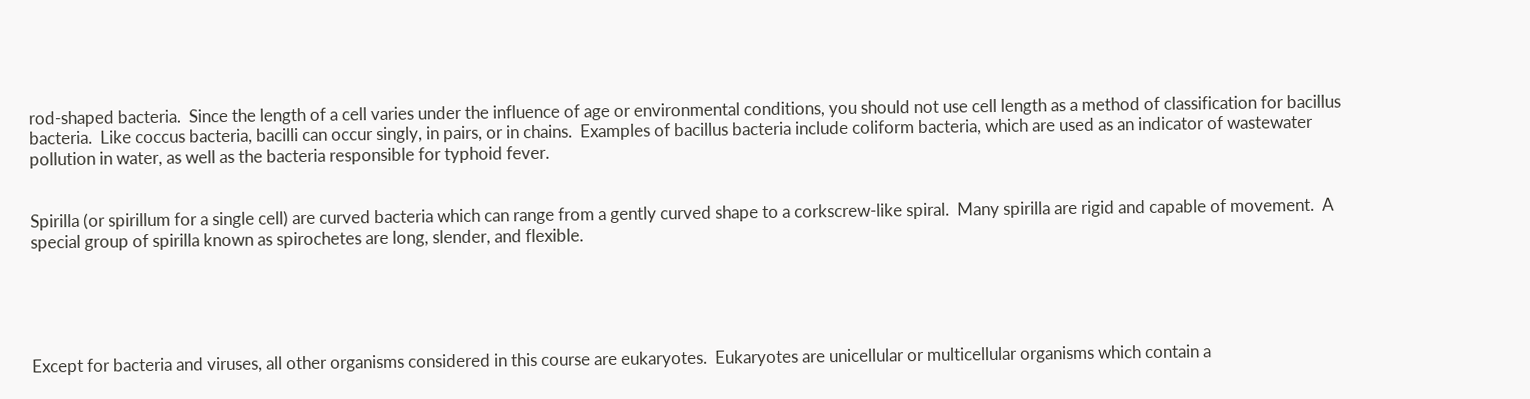rod-shaped bacteria.  Since the length of a cell varies under the influence of age or environmental conditions, you should not use cell length as a method of classification for bacillus bacteria.  Like coccus bacteria, bacilli can occur singly, in pairs, or in chains.  Examples of bacillus bacteria include coliform bacteria, which are used as an indicator of wastewater pollution in water, as well as the bacteria responsible for typhoid fever.


Spirilla (or spirillum for a single cell) are curved bacteria which can range from a gently curved shape to a corkscrew-like spiral.  Many spirilla are rigid and capable of movement.  A special group of spirilla known as spirochetes are long, slender, and flexible.





Except for bacteria and viruses, all other organisms considered in this course are eukaryotes.  Eukaryotes are unicellular or multicellular organisms which contain a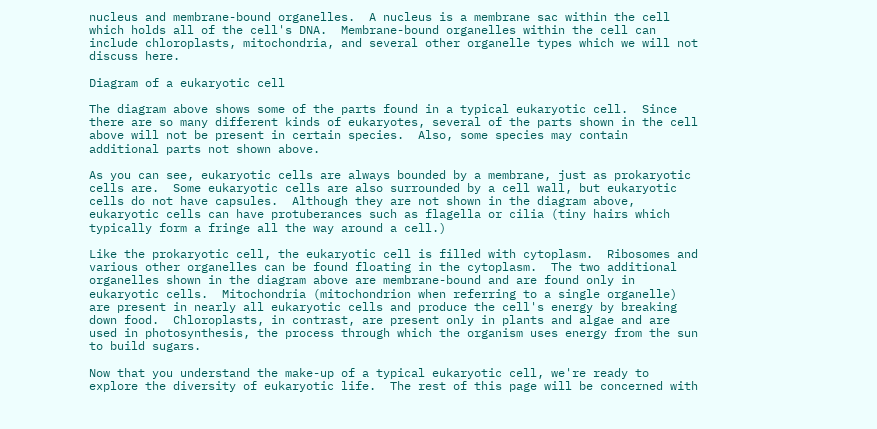nucleus and membrane-bound organelles.  A nucleus is a membrane sac within the cell which holds all of the cell's DNA.  Membrane-bound organelles within the cell can include chloroplasts, mitochondria, and several other organelle types which we will not discuss here.

Diagram of a eukaryotic cell

The diagram above shows some of the parts found in a typical eukaryotic cell.  Since there are so many different kinds of eukaryotes, several of the parts shown in the cell above will not be present in certain species.  Also, some species may contain additional parts not shown above.

As you can see, eukaryotic cells are always bounded by a membrane, just as prokaryotic cells are.  Some eukaryotic cells are also surrounded by a cell wall, but eukaryotic cells do not have capsules.  Although they are not shown in the diagram above, eukaryotic cells can have protuberances such as flagella or cilia (tiny hairs which typically form a fringe all the way around a cell.)

Like the prokaryotic cell, the eukaryotic cell is filled with cytoplasm.  Ribosomes and various other organelles can be found floating in the cytoplasm.  The two additional organelles shown in the diagram above are membrane-bound and are found only in eukaryotic cells.  Mitochondria (mitochondrion when referring to a single organelle) are present in nearly all eukaryotic cells and produce the cell's energy by breaking down food.  Chloroplasts, in contrast, are present only in plants and algae and are used in photosynthesis, the process through which the organism uses energy from the sun to build sugars.

Now that you understand the make-up of a typical eukaryotic cell, we're ready to explore the diversity of eukaryotic life.  The rest of this page will be concerned with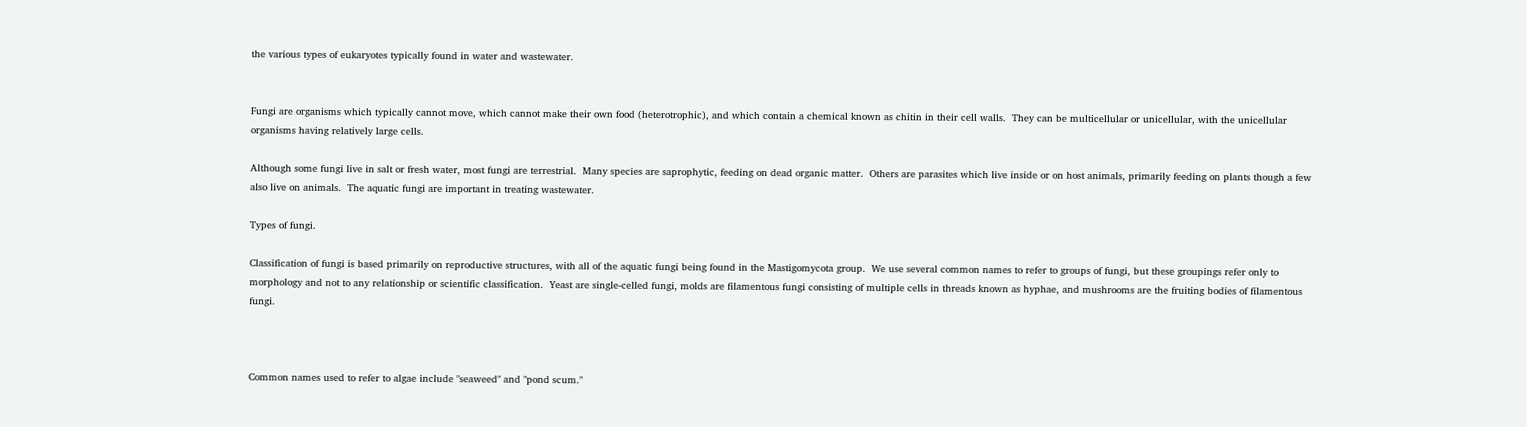the various types of eukaryotes typically found in water and wastewater.


Fungi are organisms which typically cannot move, which cannot make their own food (heterotrophic), and which contain a chemical known as chitin in their cell walls.  They can be multicellular or unicellular, with the unicellular organisms having relatively large cells.

Although some fungi live in salt or fresh water, most fungi are terrestrial.  Many species are saprophytic, feeding on dead organic matter.  Others are parasites which live inside or on host animals, primarily feeding on plants though a few also live on animals.  The aquatic fungi are important in treating wastewater.

Types of fungi.

Classification of fungi is based primarily on reproductive structures, with all of the aquatic fungi being found in the Mastigomycota group.  We use several common names to refer to groups of fungi, but these groupings refer only to morphology and not to any relationship or scientific classification.  Yeast are single-celled fungi, molds are filamentous fungi consisting of multiple cells in threads known as hyphae, and mushrooms are the fruiting bodies of filamentous fungi.



Common names used to refer to algae include "seaweed" and "pond scum."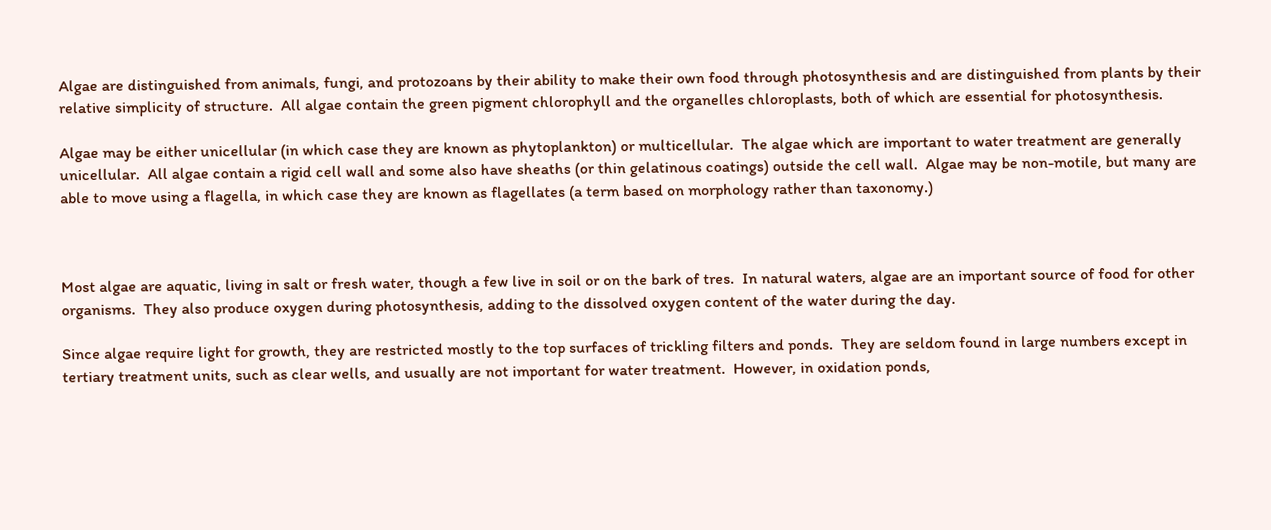Algae are distinguished from animals, fungi, and protozoans by their ability to make their own food through photosynthesis and are distinguished from plants by their relative simplicity of structure.  All algae contain the green pigment chlorophyll and the organelles chloroplasts, both of which are essential for photosynthesis.

Algae may be either unicellular (in which case they are known as phytoplankton) or multicellular.  The algae which are important to water treatment are generally unicellular.  All algae contain a rigid cell wall and some also have sheaths (or thin gelatinous coatings) outside the cell wall.  Algae may be non-motile, but many are able to move using a flagella, in which case they are known as flagellates (a term based on morphology rather than taxonomy.)



Most algae are aquatic, living in salt or fresh water, though a few live in soil or on the bark of tres.  In natural waters, algae are an important source of food for other organisms.  They also produce oxygen during photosynthesis, adding to the dissolved oxygen content of the water during the day.

Since algae require light for growth, they are restricted mostly to the top surfaces of trickling filters and ponds.  They are seldom found in large numbers except in tertiary treatment units, such as clear wells, and usually are not important for water treatment.  However, in oxidation ponds,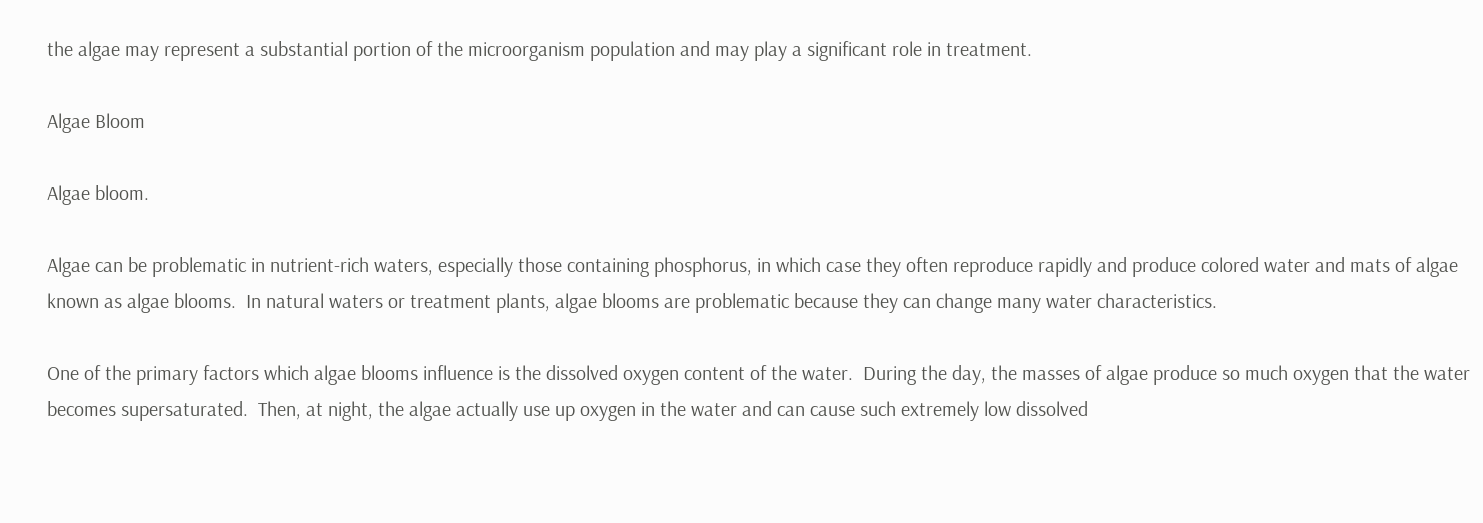the algae may represent a substantial portion of the microorganism population and may play a significant role in treatment.

Algae Bloom

Algae bloom.

Algae can be problematic in nutrient-rich waters, especially those containing phosphorus, in which case they often reproduce rapidly and produce colored water and mats of algae known as algae blooms.  In natural waters or treatment plants, algae blooms are problematic because they can change many water characteristics.

One of the primary factors which algae blooms influence is the dissolved oxygen content of the water.  During the day, the masses of algae produce so much oxygen that the water becomes supersaturated.  Then, at night, the algae actually use up oxygen in the water and can cause such extremely low dissolved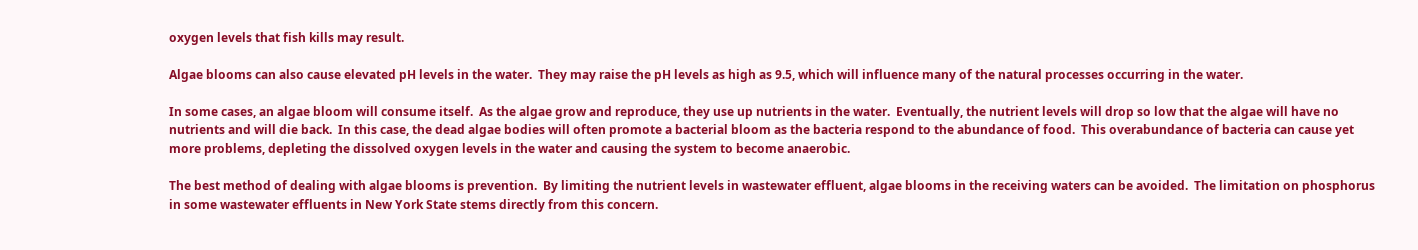oxygen levels that fish kills may result.

Algae blooms can also cause elevated pH levels in the water.  They may raise the pH levels as high as 9.5, which will influence many of the natural processes occurring in the water.

In some cases, an algae bloom will consume itself.  As the algae grow and reproduce, they use up nutrients in the water.  Eventually, the nutrient levels will drop so low that the algae will have no nutrients and will die back.  In this case, the dead algae bodies will often promote a bacterial bloom as the bacteria respond to the abundance of food.  This overabundance of bacteria can cause yet more problems, depleting the dissolved oxygen levels in the water and causing the system to become anaerobic.

The best method of dealing with algae blooms is prevention.  By limiting the nutrient levels in wastewater effluent, algae blooms in the receiving waters can be avoided.  The limitation on phosphorus in some wastewater effluents in New York State stems directly from this concern.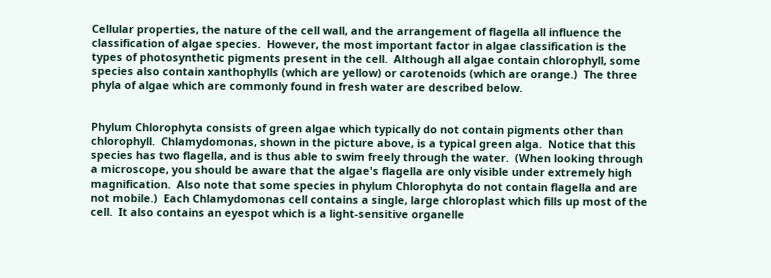Cellular properties, the nature of the cell wall, and the arrangement of flagella all influence the classification of algae species.  However, the most important factor in algae classification is the types of photosynthetic pigments present in the cell.  Although all algae contain chlorophyll, some species also contain xanthophylls (which are yellow) or carotenoids (which are orange.)  The three phyla of algae which are commonly found in fresh water are described below.


Phylum Chlorophyta consists of green algae which typically do not contain pigments other than chlorophyll.  Chlamydomonas, shown in the picture above, is a typical green alga.  Notice that this species has two flagella, and is thus able to swim freely through the water.  (When looking through a microscope, you should be aware that the algae's flagella are only visible under extremely high magnification.  Also note that some species in phylum Chlorophyta do not contain flagella and are not mobile.)  Each Chlamydomonas cell contains a single, large chloroplast which fills up most of the cell.  It also contains an eyespot which is a light-sensitive organelle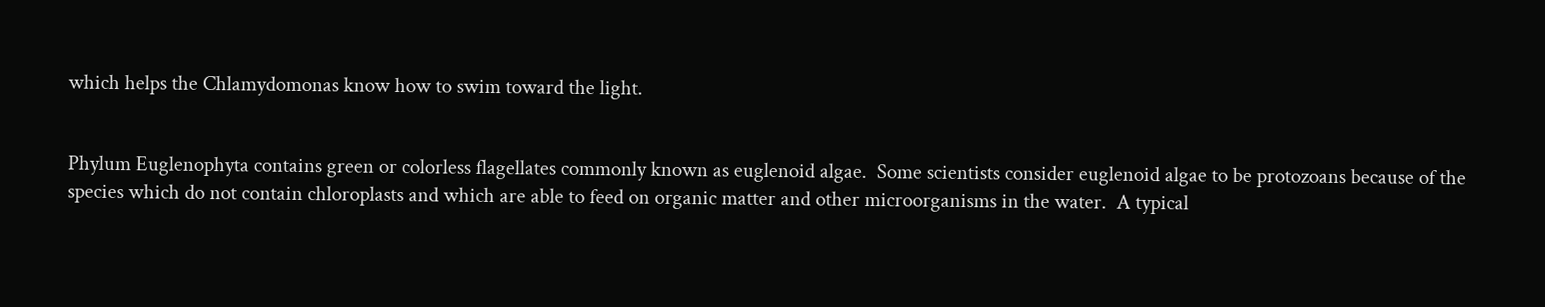which helps the Chlamydomonas know how to swim toward the light.


Phylum Euglenophyta contains green or colorless flagellates commonly known as euglenoid algae.  Some scientists consider euglenoid algae to be protozoans because of the species which do not contain chloroplasts and which are able to feed on organic matter and other microorganisms in the water.  A typical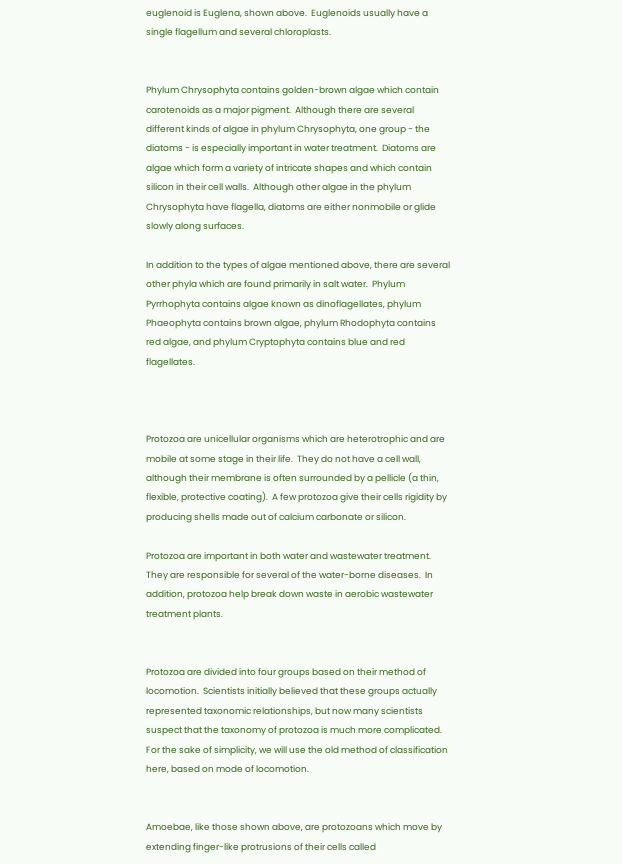euglenoid is Euglena, shown above.  Euglenoids usually have a single flagellum and several chloroplasts.


Phylum Chrysophyta contains golden-brown algae which contain carotenoids as a major pigment.  Although there are several different kinds of algae in phylum Chrysophyta, one group - the diatoms - is especially important in water treatment.  Diatoms are algae which form a variety of intricate shapes and which contain silicon in their cell walls.  Although other algae in the phylum Chrysophyta have flagella, diatoms are either nonmobile or glide slowly along surfaces.

In addition to the types of algae mentioned above, there are several other phyla which are found primarily in salt water.  Phylum Pyrrhophyta contains algae known as dinoflagellates, phylum Phaeophyta contains brown algae, phylum Rhodophyta contains red algae, and phylum Cryptophyta contains blue and red flagellates.



Protozoa are unicellular organisms which are heterotrophic and are mobile at some stage in their life.  They do not have a cell wall, although their membrane is often surrounded by a pellicle (a thin, flexible, protective coating).  A few protozoa give their cells rigidity by producing shells made out of calcium carbonate or silicon.

Protozoa are important in both water and wastewater treatment.  They are responsible for several of the water-borne diseases.  In addition, protozoa help break down waste in aerobic wastewater treatment plants.


Protozoa are divided into four groups based on their method of locomotion.  Scientists initially believed that these groups actually represented taxonomic relationships, but now many scientists suspect that the taxonomy of protozoa is much more complicated.  For the sake of simplicity, we will use the old method of classification here, based on mode of locomotion.


Amoebae, like those shown above, are protozoans which move by extending finger-like protrusions of their cells called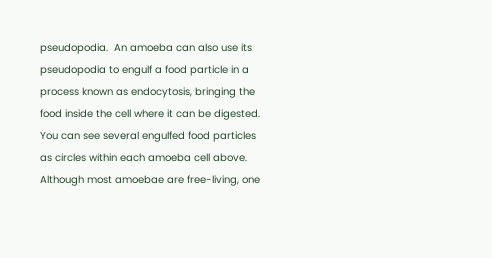pseudopodia.  An amoeba can also use its pseudopodia to engulf a food particle in a process known as endocytosis, bringing the food inside the cell where it can be digested.  You can see several engulfed food particles as circles within each amoeba cell above.  Although most amoebae are free-living, one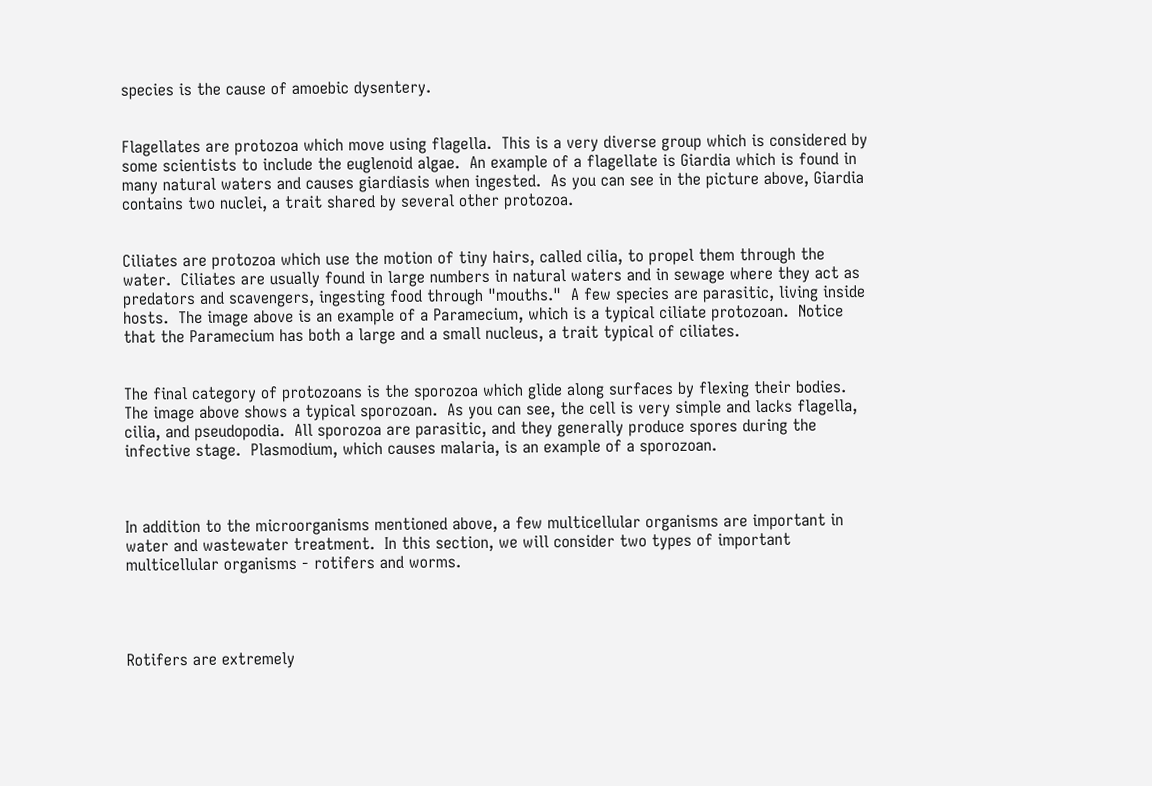species is the cause of amoebic dysentery.


Flagellates are protozoa which move using flagella.  This is a very diverse group which is considered by some scientists to include the euglenoid algae.  An example of a flagellate is Giardia which is found in many natural waters and causes giardiasis when ingested.  As you can see in the picture above, Giardia contains two nuclei, a trait shared by several other protozoa.


Ciliates are protozoa which use the motion of tiny hairs, called cilia, to propel them through the water.  Ciliates are usually found in large numbers in natural waters and in sewage where they act as predators and scavengers, ingesting food through "mouths."  A few species are parasitic, living inside hosts.  The image above is an example of a Paramecium, which is a typical ciliate protozoan.  Notice that the Paramecium has both a large and a small nucleus, a trait typical of ciliates.


The final category of protozoans is the sporozoa which glide along surfaces by flexing their bodies.  The image above shows a typical sporozoan.  As you can see, the cell is very simple and lacks flagella, cilia, and pseudopodia.  All sporozoa are parasitic, and they generally produce spores during the infective stage.  Plasmodium, which causes malaria, is an example of a sporozoan.



In addition to the microorganisms mentioned above, a few multicellular organisms are important in water and wastewater treatment.  In this section, we will consider two types of important multicellular organisms - rotifers and worms.




Rotifers are extremely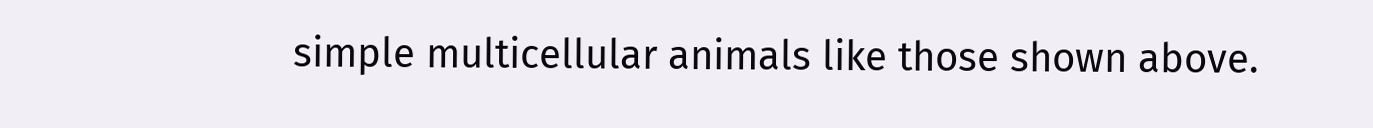simple multicellular animals like those shown above.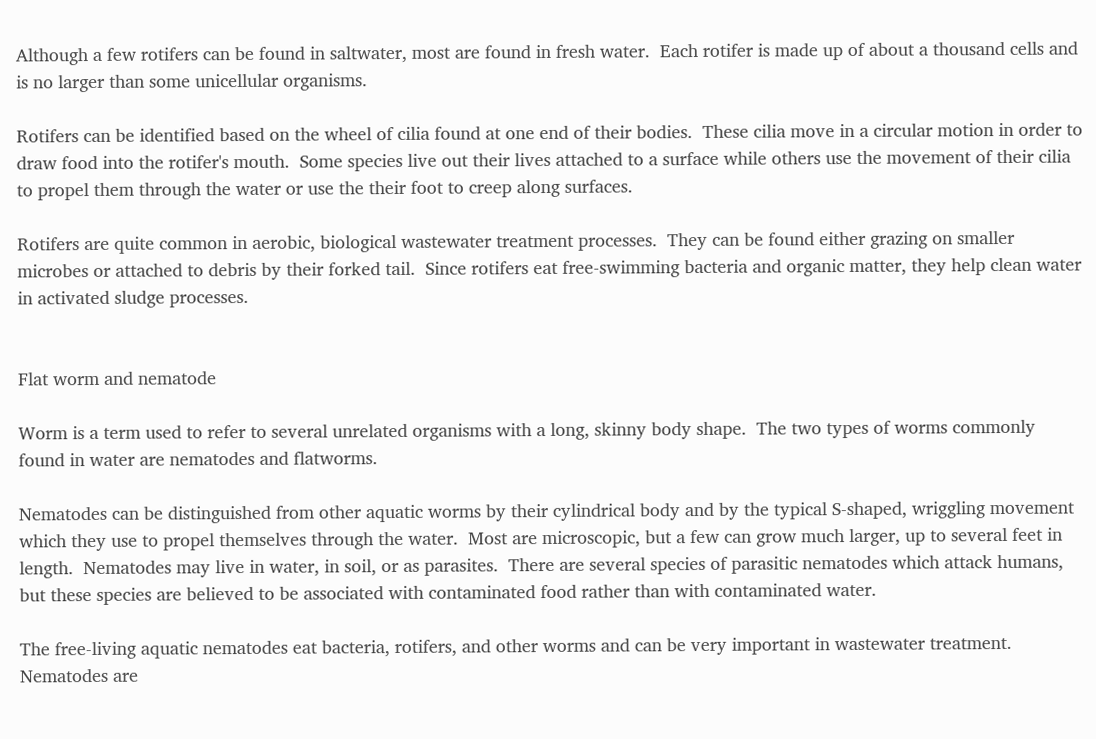Although a few rotifers can be found in saltwater, most are found in fresh water.  Each rotifer is made up of about a thousand cells and is no larger than some unicellular organisms.

Rotifers can be identified based on the wheel of cilia found at one end of their bodies.  These cilia move in a circular motion in order to draw food into the rotifer's mouth.  Some species live out their lives attached to a surface while others use the movement of their cilia to propel them through the water or use the their foot to creep along surfaces.

Rotifers are quite common in aerobic, biological wastewater treatment processes.  They can be found either grazing on smaller microbes or attached to debris by their forked tail.  Since rotifers eat free-swimming bacteria and organic matter, they help clean water in activated sludge processes.


Flat worm and nematode

Worm is a term used to refer to several unrelated organisms with a long, skinny body shape.  The two types of worms commonly found in water are nematodes and flatworms.

Nematodes can be distinguished from other aquatic worms by their cylindrical body and by the typical S-shaped, wriggling movement which they use to propel themselves through the water.  Most are microscopic, but a few can grow much larger, up to several feet in length.  Nematodes may live in water, in soil, or as parasites.  There are several species of parasitic nematodes which attack humans, but these species are believed to be associated with contaminated food rather than with contaminated water.

The free-living aquatic nematodes eat bacteria, rotifers, and other worms and can be very important in wastewater treatment.  Nematodes are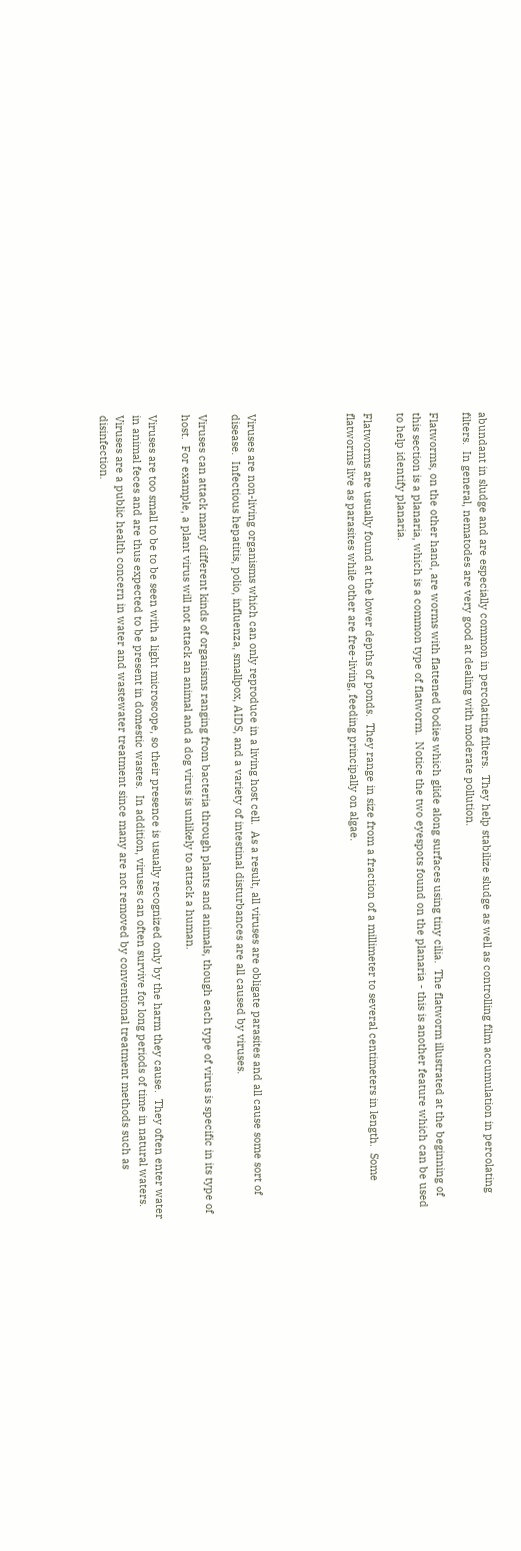abundant in sludge and are especially common in percolating filters.  They help stabilize sludge as well as controlling film accumulation in percolating filters.  In general, nematodes are very good at dealing with moderate pollution.

Flatworms, on the other hand, are worms with flattened bodies which glide along surfaces using tiny cilia.  The flatworm illustrated at the beginning of this section is a planaria, which is a common type of flatworm.  Notice the two eyespots found on the planaria - this is another feature which can be used to help identify planaria.

Flatworms are usually found at the lower depths of ponds.  They range in size from a fraction of a millimeter to several centimeters in length.  Some flatworms live as parasites while other are free-living, feeding principally on algae.





Viruses are non-living organisms which can only reproduce in a living host cell.  As a result, all viruses are obligate parasites and all cause some sort of disease.  Infectious hepatitis, polio, influenza, smallpox, AIDS, and a variety of intestinal disturbances are all caused by viruses.

Viruses can attack many different kinds of organisms ranging from bacteria through plants and animals, though each type of virus is specific in its type of host.  For example, a plant virus will not attack an animal and a dog virus is unlikely to attack a human.

Viruses are too small to be to be seen with a light microscope, so their presence is usually recognized only by the harm they cause.  They often enter water in animal feces and are thus expected to be present in domestic wastes.  In addition, viruses can often survive for long periods of time in natural waters.  Viruses are a public health concern in water and wastewater treatment since many are not removed by conventional treatment methods such as disinfection.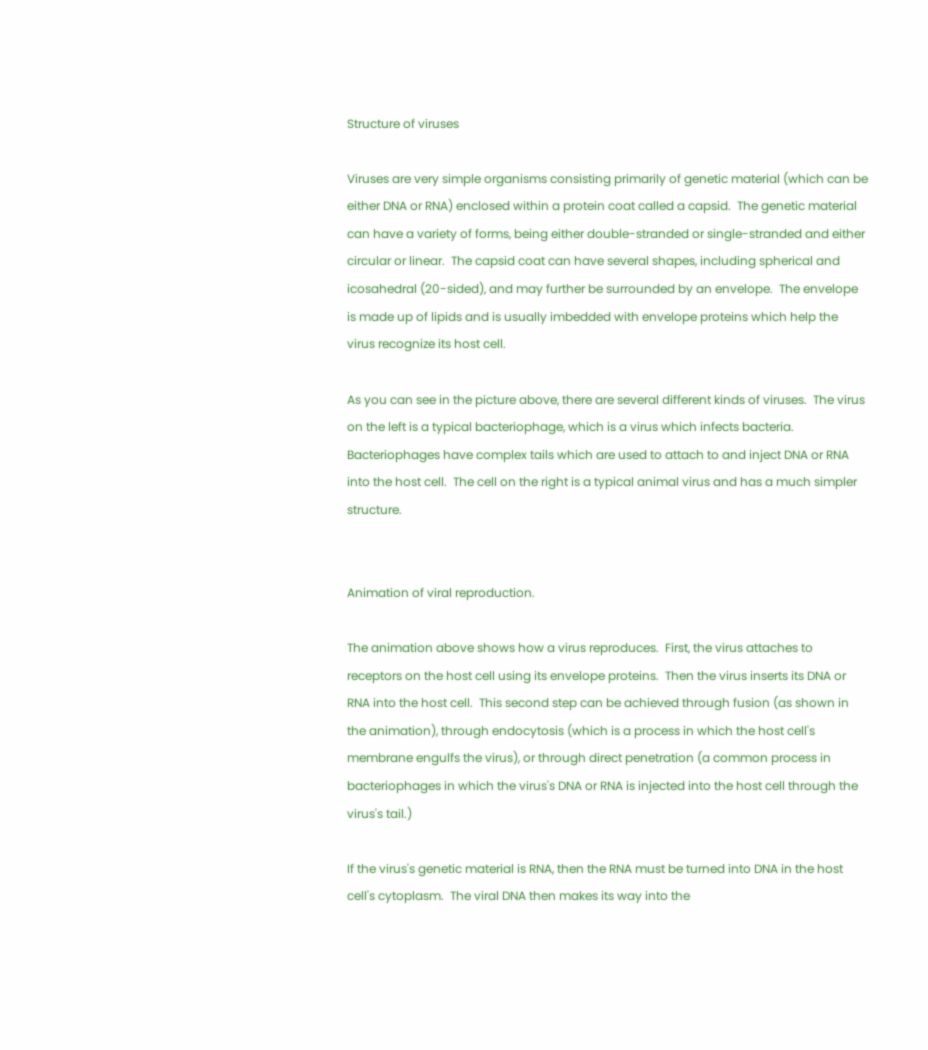Structure of viruses

Viruses are very simple organisms consisting primarily of genetic material (which can be either DNA or RNA) enclosed within a protein coat called a capsid.  The genetic material can have a variety of forms, being either double-stranded or single-stranded and either circular or linear.  The capsid coat can have several shapes, including spherical and icosahedral (20-sided), and may further be surrounded by an envelope.  The envelope is made up of lipids and is usually imbedded with envelope proteins which help the virus recognize its host cell.

As you can see in the picture above, there are several different kinds of viruses.  The virus on the left is a typical bacteriophage, which is a virus which infects bacteria.  Bacteriophages have complex tails which are used to attach to and inject DNA or RNA into the host cell.  The cell on the right is a typical animal virus and has a much simpler structure.


Animation of viral reproduction.

The animation above shows how a virus reproduces.  First, the virus attaches to receptors on the host cell using its envelope proteins.  Then the virus inserts its DNA or RNA into the host cell.  This second step can be achieved through fusion (as shown in the animation), through endocytosis (which is a process in which the host cell's membrane engulfs the virus), or through direct penetration (a common process in bacteriophages in which the virus's DNA or RNA is injected into the host cell through the virus's tail.)

If the virus's genetic material is RNA, then the RNA must be turned into DNA in the host cell's cytoplasm.  The viral DNA then makes its way into the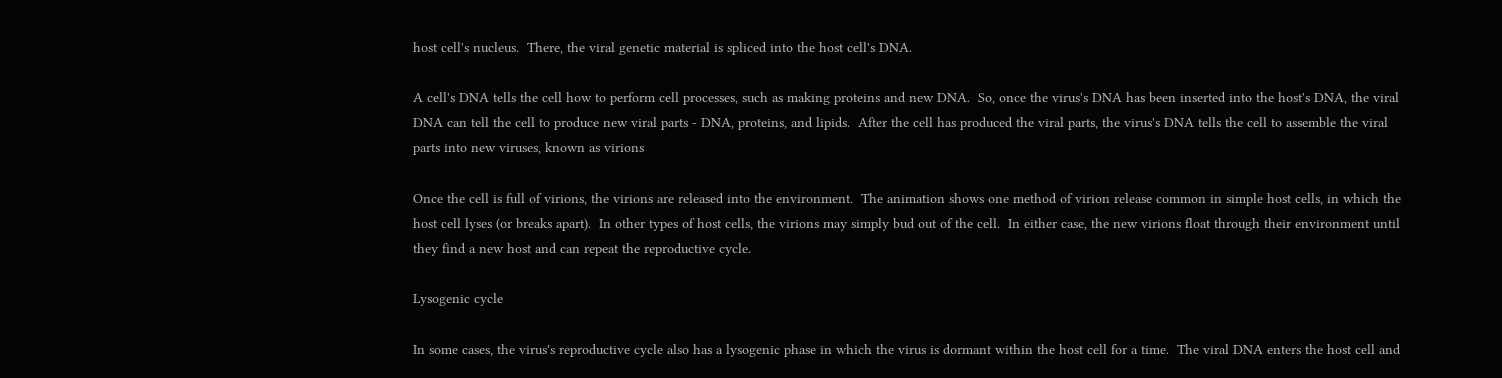host cell's nucleus.  There, the viral genetic material is spliced into the host cell's DNA.

A cell's DNA tells the cell how to perform cell processes, such as making proteins and new DNA.  So, once the virus's DNA has been inserted into the host's DNA, the viral DNA can tell the cell to produce new viral parts - DNA, proteins, and lipids.  After the cell has produced the viral parts, the virus's DNA tells the cell to assemble the viral parts into new viruses, known as virions

Once the cell is full of virions, the virions are released into the environment.  The animation shows one method of virion release common in simple host cells, in which the host cell lyses (or breaks apart).  In other types of host cells, the virions may simply bud out of the cell.  In either case, the new virions float through their environment until they find a new host and can repeat the reproductive cycle.

Lysogenic cycle

In some cases, the virus's reproductive cycle also has a lysogenic phase in which the virus is dormant within the host cell for a time.  The viral DNA enters the host cell and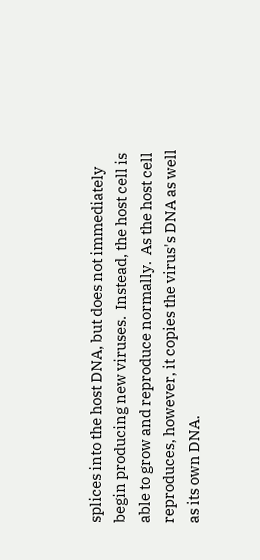splices into the host DNA, but does not immediately begin producing new viruses.  Instead, the host cell is able to grow and reproduce normally.  As the host cell reproduces, however, it copies the virus's DNA as well as its own DNA.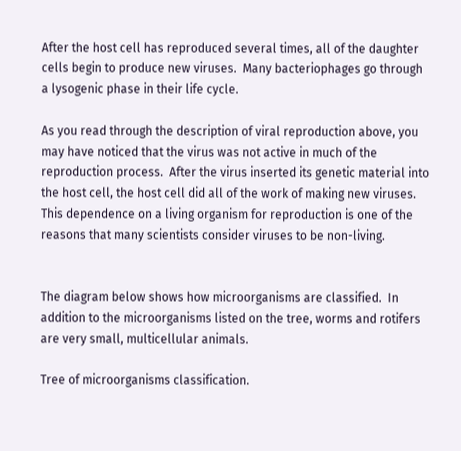After the host cell has reproduced several times, all of the daughter cells begin to produce new viruses.  Many bacteriophages go through a lysogenic phase in their life cycle.

As you read through the description of viral reproduction above, you may have noticed that the virus was not active in much of the reproduction process.  After the virus inserted its genetic material into the host cell, the host cell did all of the work of making new viruses.  This dependence on a living organism for reproduction is one of the reasons that many scientists consider viruses to be non-living.


The diagram below shows how microorganisms are classified.  In addition to the microorganisms listed on the tree, worms and rotifers are very small, multicellular animals.

Tree of microorganisms classification.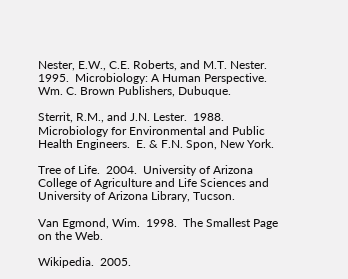Nester, E.W., C.E. Roberts, and M.T. Nester.  1995.  Microbiology: A Human Perspective.  Wm. C. Brown Publishers, Dubuque.

Sterrit, R.M., and J.N. Lester.  1988.  Microbiology for Environmental and Public Health Engineers.  E. & F.N. Spon, New York.

Tree of Life.  2004.  University of Arizona College of Agriculture and Life Sciences and University of Arizona Library, Tucson.

Van Egmond, Wim.  1998.  The Smallest Page on the Web.

Wikipedia.  2005.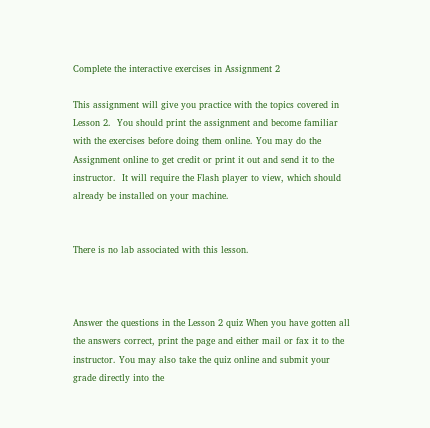Complete the interactive exercises in Assignment 2

This assignment will give you practice with the topics covered in Lesson 2.  You should print the assignment and become familiar with the exercises before doing them online. You may do the Assignment online to get credit or print it out and send it to the instructor.  It will require the Flash player to view, which should already be installed on your machine.


There is no lab associated with this lesson.



Answer the questions in the Lesson 2 quiz When you have gotten all the answers correct, print the page and either mail or fax it to the instructor. You may also take the quiz online and submit your grade directly into the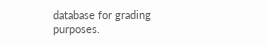database for grading purposes.